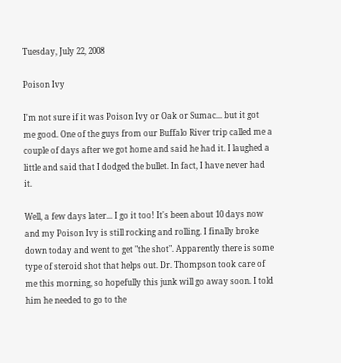Tuesday, July 22, 2008

Poison Ivy

I'm not sure if it was Poison Ivy or Oak or Sumac... but it got me good. One of the guys from our Buffalo River trip called me a couple of days after we got home and said he had it. I laughed a little and said that I dodged the bullet. In fact, I have never had it.

Well, a few days later... I go it too! It's been about 10 days now and my Poison Ivy is still rocking and rolling. I finally broke down today and went to get "the shot". Apparently there is some type of steroid shot that helps out. Dr. Thompson took care of me this morning, so hopefully this junk will go away soon. I told him he needed to go to the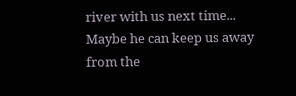river with us next time... Maybe he can keep us away from the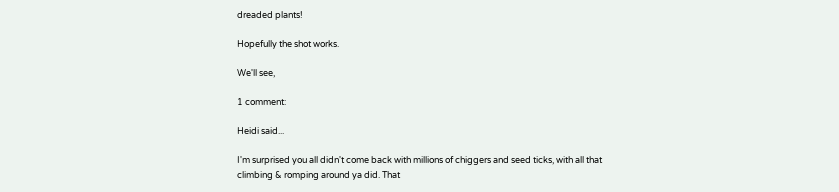dreaded plants!

Hopefully the shot works.

We'll see,

1 comment:

Heidi said...

I'm surprised you all didn't come back with millions of chiggers and seed ticks, with all that climbing & romping around ya did. That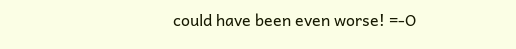could have been even worse! =-O